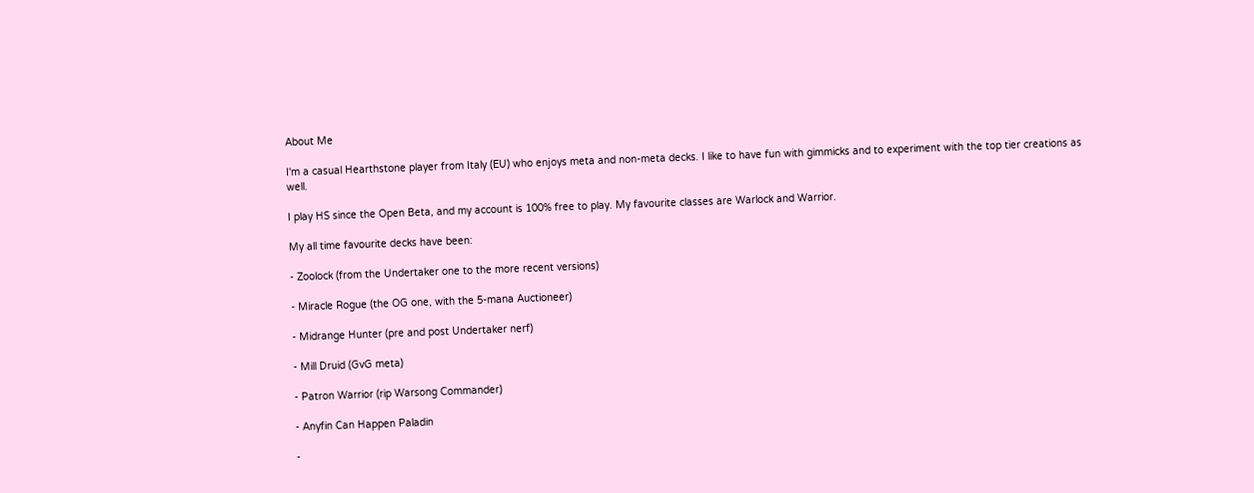About Me

I'm a casual Hearthstone player from Italy (EU) who enjoys meta and non-meta decks. I like to have fun with gimmicks and to experiment with the top tier creations as well.

I play HS since the Open Beta, and my account is 100% free to play. My favourite classes are Warlock and Warrior.

My all time favourite decks have been:

- Zoolock (from the Undertaker one to the more recent versions)

- Miracle Rogue (the OG one, with the 5-mana Auctioneer)

- Midrange Hunter (pre and post Undertaker nerf)

- Mill Druid (GvG meta)

- Patron Warrior (rip Warsong Commander)

- Anyfin Can Happen Paladin

-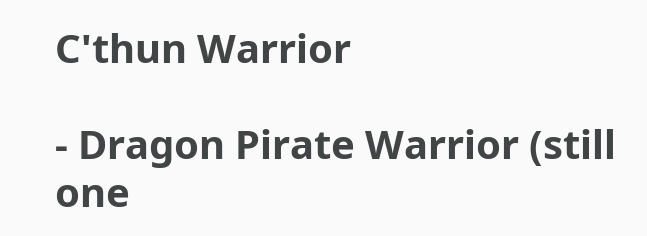C'thun Warrior

- Dragon Pirate Warrior (still one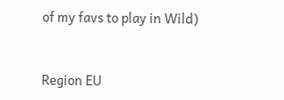of my favs to play in Wild)


Region EU